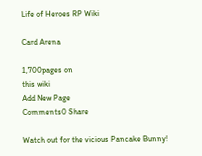Life of Heroes RP Wiki

Card Arena

1,700pages on
this wiki
Add New Page
Comments0 Share

Watch out for the vicious Pancake Bunny!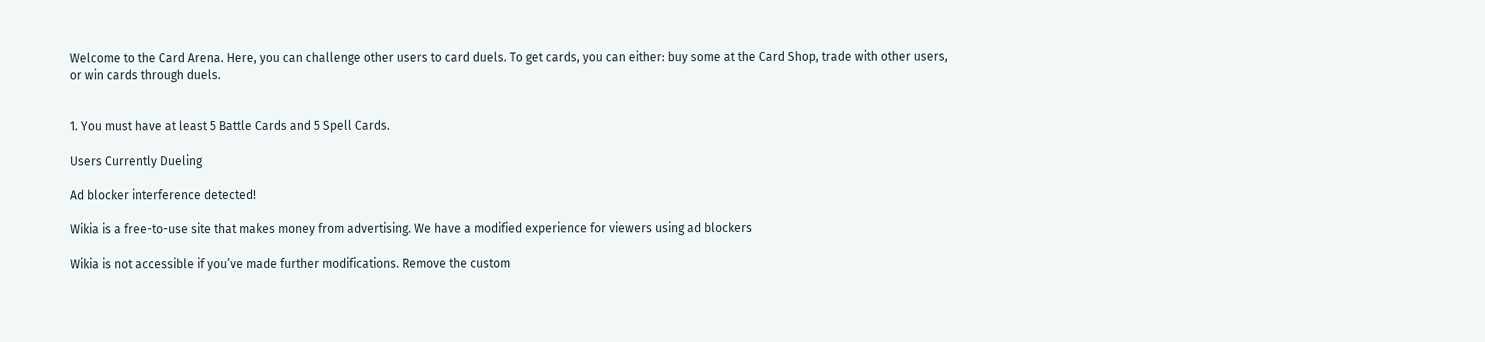Welcome to the Card Arena. Here, you can challenge other users to card duels. To get cards, you can either: buy some at the Card Shop, trade with other users, or win cards through duels.


1. You must have at least 5 Battle Cards and 5 Spell Cards.

Users Currently Dueling

Ad blocker interference detected!

Wikia is a free-to-use site that makes money from advertising. We have a modified experience for viewers using ad blockers

Wikia is not accessible if you’ve made further modifications. Remove the custom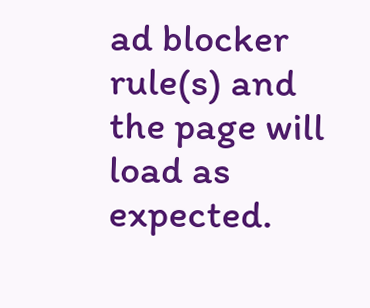ad blocker rule(s) and the page will load as expected.